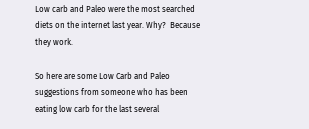Low carb and Paleo were the most searched diets on the internet last year. Why?  Because they work.

So here are some Low Carb and Paleo suggestions from someone who has been eating low carb for the last several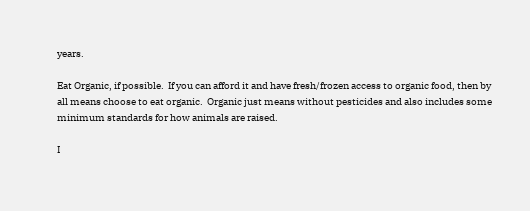years.

Eat Organic, if possible.  If you can afford it and have fresh/frozen access to organic food, then by all means choose to eat organic.  Organic just means without pesticides and also includes some minimum standards for how animals are raised.

I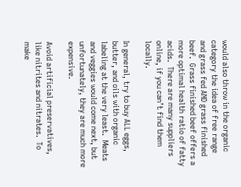would also throw in the organic category the idea of free range and grass fed AND grass finished beef.  Grass finished beef offers a more optimal health ratio of fatty acids.  There are many suppliers online, if you can’t find them locally.

In general, try to buy ALL eggs, butter, and oils with organic labeling at the very least.  Meats and veggies would come next, but unfortunately, they are much more expensive.

Avoid artificial preservatives, like nitrites and nitrates.  To make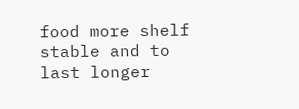food more shelf stable and to last longer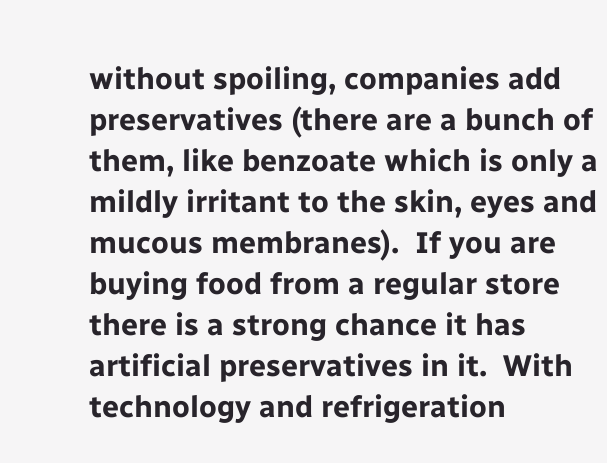without spoiling, companies add preservatives (there are a bunch of them, like benzoate which is only a mildly irritant to the skin, eyes and mucous membranes).  If you are buying food from a regular store there is a strong chance it has artificial preservatives in it.  With technology and refrigeration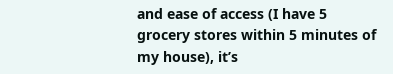and ease of access (I have 5 grocery stores within 5 minutes of my house), it’s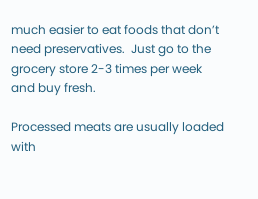much easier to eat foods that don’t need preservatives.  Just go to the grocery store 2-3 times per week and buy fresh.

Processed meats are usually loaded with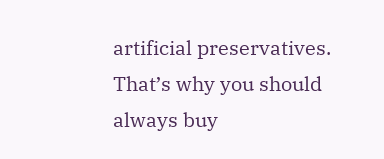artificial preservatives.  That’s why you should always buy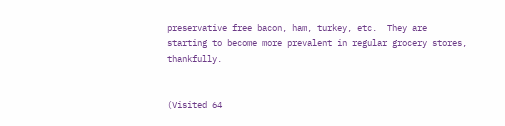preservative free bacon, ham, turkey, etc.  They are starting to become more prevalent in regular grocery stores, thankfully.


(Visited 64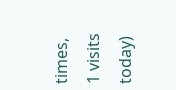times, 1 visits today)